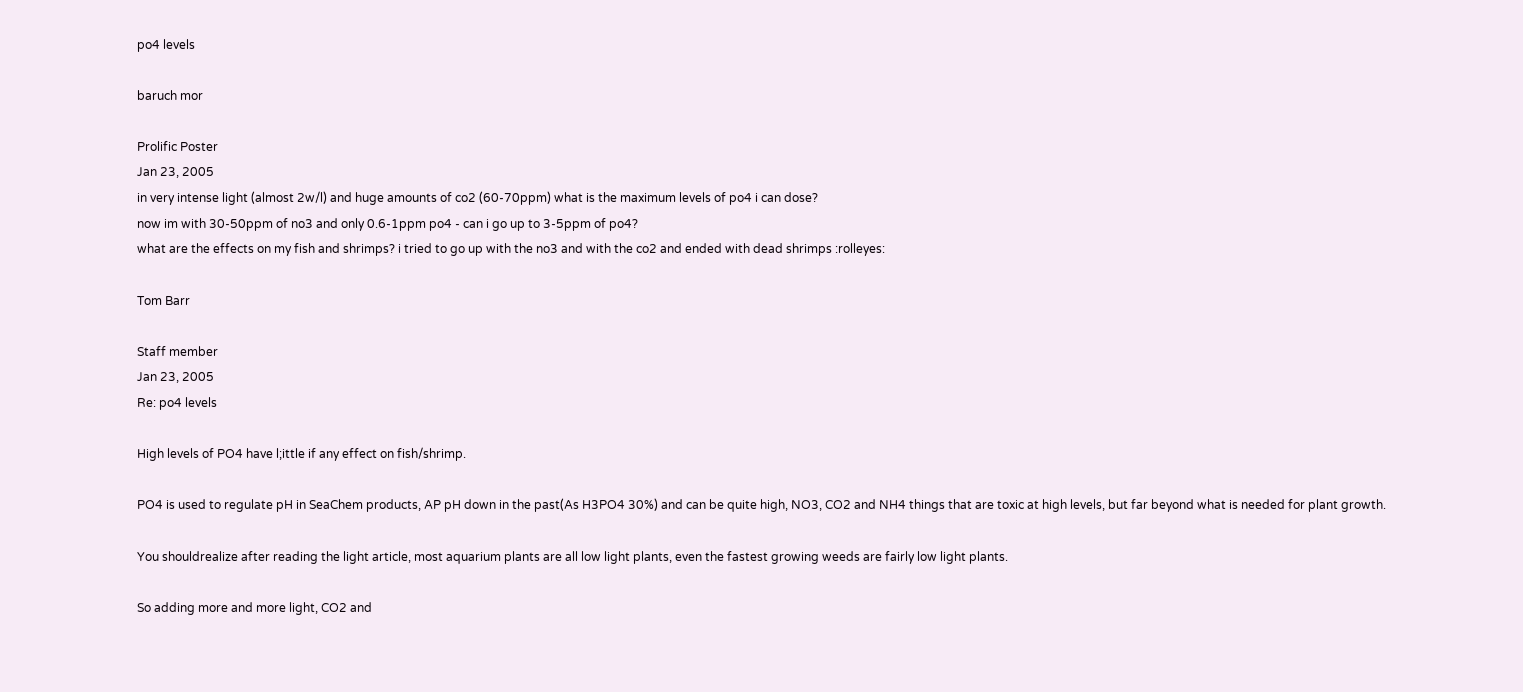po4 levels

baruch mor

Prolific Poster
Jan 23, 2005
in very intense light (almost 2w/l) and huge amounts of co2 (60-70ppm) what is the maximum levels of po4 i can dose?
now im with 30-50ppm of no3 and only 0.6-1ppm po4 - can i go up to 3-5ppm of po4?
what are the effects on my fish and shrimps? i tried to go up with the no3 and with the co2 and ended with dead shrimps :rolleyes:

Tom Barr

Staff member
Jan 23, 2005
Re: po4 levels

High levels of PO4 have l;ittle if any effect on fish/shrimp.

PO4 is used to regulate pH in SeaChem products, AP pH down in the past(As H3PO4 30%) and can be quite high, NO3, CO2 and NH4 things that are toxic at high levels, but far beyond what is needed for plant growth.

You shouldrealize after reading the light article, most aquarium plants are all low light plants, even the fastest growing weeds are fairly low light plants.

So adding more and more light, CO2 and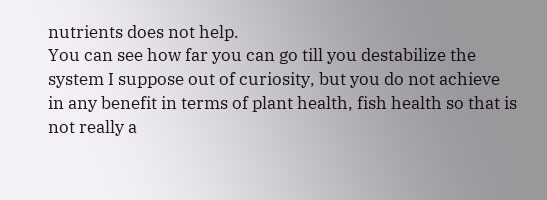nutrients does not help.
You can see how far you can go till you destabilize the system I suppose out of curiosity, but you do not achieve in any benefit in terms of plant health, fish health so that is not really a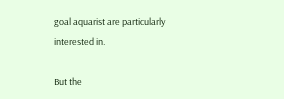goal aquarist are particularly interested in.

But the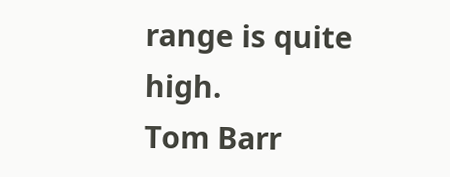range is quite high.
Tom Barr